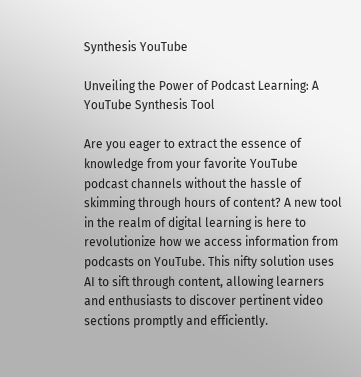Synthesis YouTube

Unveiling the Power of Podcast Learning: A YouTube Synthesis Tool

Are you eager to extract the essence of knowledge from your favorite YouTube podcast channels without the hassle of skimming through hours of content? A new tool in the realm of digital learning is here to revolutionize how we access information from podcasts on YouTube. This nifty solution uses AI to sift through content, allowing learners and enthusiasts to discover pertinent video sections promptly and efficiently.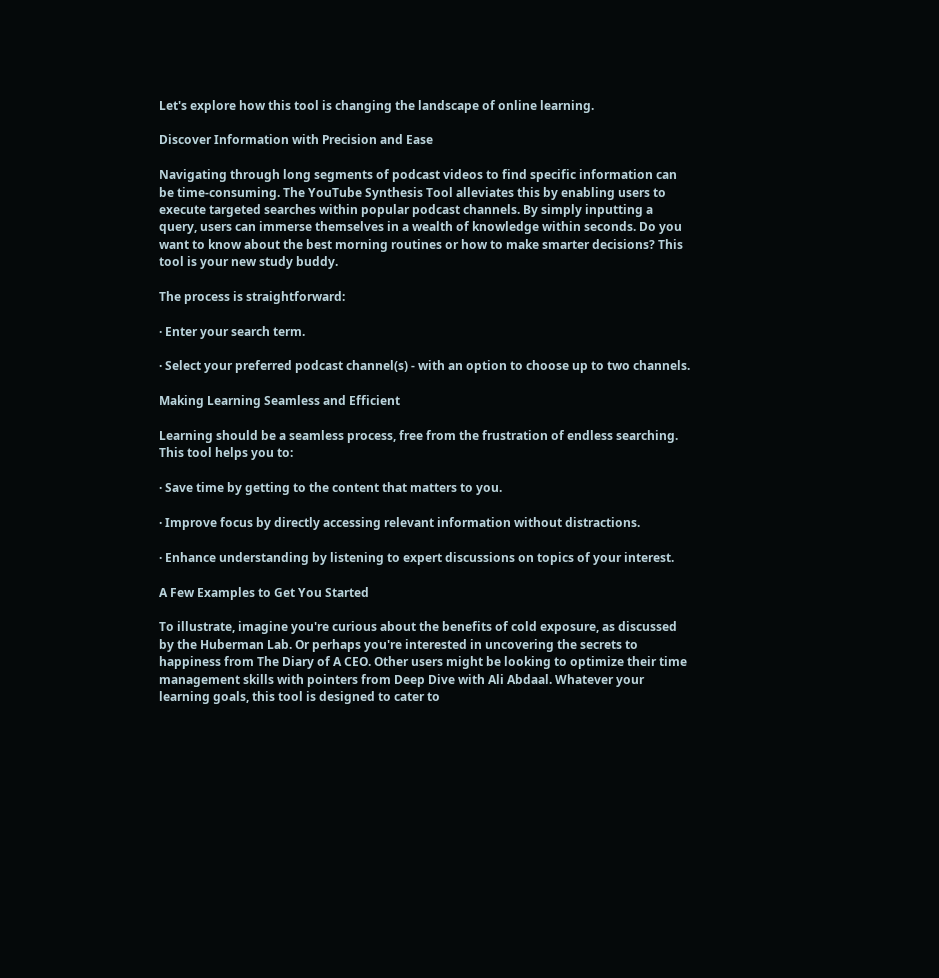Let's explore how this tool is changing the landscape of online learning.

Discover Information with Precision and Ease

Navigating through long segments of podcast videos to find specific information can be time-consuming. The YouTube Synthesis Tool alleviates this by enabling users to execute targeted searches within popular podcast channels. By simply inputting a query, users can immerse themselves in a wealth of knowledge within seconds. Do you want to know about the best morning routines or how to make smarter decisions? This tool is your new study buddy.

The process is straightforward:

· Enter your search term.

· Select your preferred podcast channel(s) - with an option to choose up to two channels.

Making Learning Seamless and Efficient

Learning should be a seamless process, free from the frustration of endless searching. This tool helps you to:

· Save time by getting to the content that matters to you.

· Improve focus by directly accessing relevant information without distractions.

· Enhance understanding by listening to expert discussions on topics of your interest.

A Few Examples to Get You Started

To illustrate, imagine you're curious about the benefits of cold exposure, as discussed by the Huberman Lab. Or perhaps you're interested in uncovering the secrets to happiness from The Diary of A CEO. Other users might be looking to optimize their time management skills with pointers from Deep Dive with Ali Abdaal. Whatever your learning goals, this tool is designed to cater to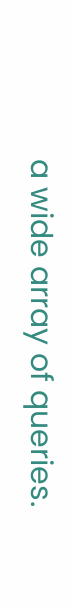a wide array of queries.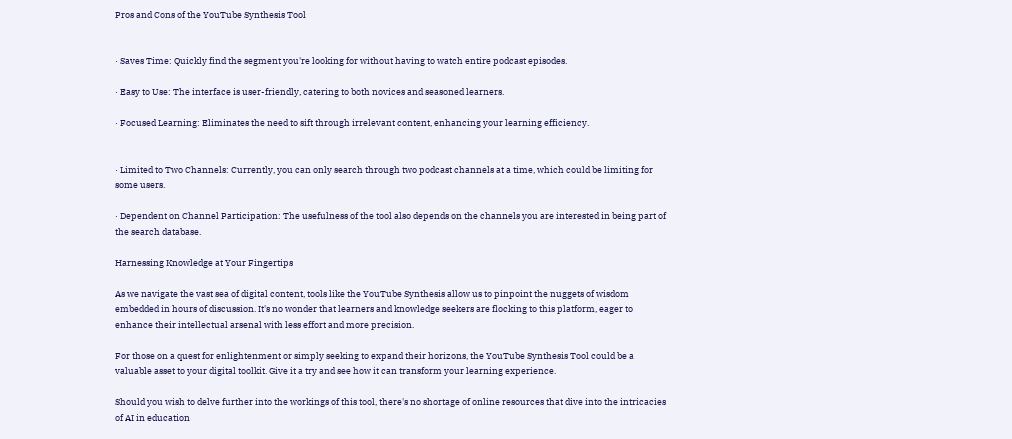Pros and Cons of the YouTube Synthesis Tool


· Saves Time: Quickly find the segment you're looking for without having to watch entire podcast episodes.

· Easy to Use: The interface is user-friendly, catering to both novices and seasoned learners.

· Focused Learning: Eliminates the need to sift through irrelevant content, enhancing your learning efficiency.


· Limited to Two Channels: Currently, you can only search through two podcast channels at a time, which could be limiting for some users.

· Dependent on Channel Participation: The usefulness of the tool also depends on the channels you are interested in being part of the search database.

Harnessing Knowledge at Your Fingertips

As we navigate the vast sea of digital content, tools like the YouTube Synthesis allow us to pinpoint the nuggets of wisdom embedded in hours of discussion. It's no wonder that learners and knowledge seekers are flocking to this platform, eager to enhance their intellectual arsenal with less effort and more precision.

For those on a quest for enlightenment or simply seeking to expand their horizons, the YouTube Synthesis Tool could be a valuable asset to your digital toolkit. Give it a try and see how it can transform your learning experience.

Should you wish to delve further into the workings of this tool, there's no shortage of online resources that dive into the intricacies of AI in education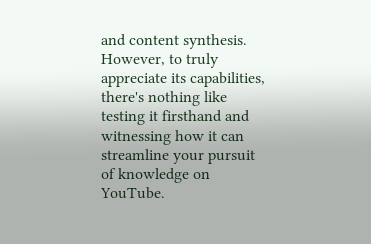and content synthesis. However, to truly appreciate its capabilities, there's nothing like testing it firsthand and witnessing how it can streamline your pursuit of knowledge on YouTube.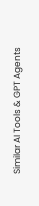Similar AI Tools & GPT Agents